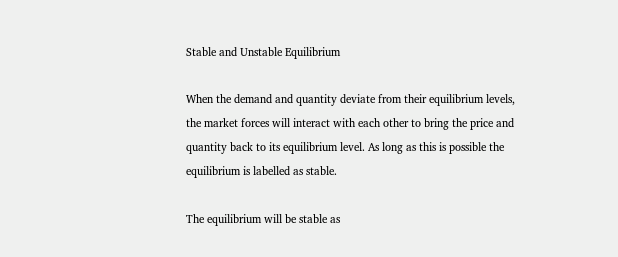Stable and Unstable Equilibrium

When the demand and quantity deviate from their equilibrium levels, the market forces will interact with each other to bring the price and quantity back to its equilibrium level. As long as this is possible the equilibrium is labelled as stable.

The equilibrium will be stable as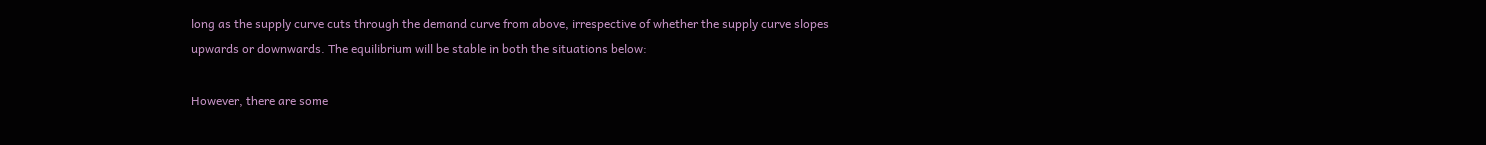long as the supply curve cuts through the demand curve from above, irrespective of whether the supply curve slopes upwards or downwards. The equilibrium will be stable in both the situations below:

However, there are some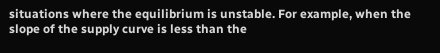situations where the equilibrium is unstable. For example, when the slope of the supply curve is less than the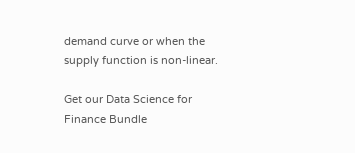demand curve or when the supply function is non-linear.

Get our Data Science for Finance Bundle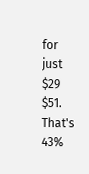for just $29 $51. That's 43%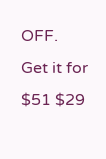OFF.
Get it for $51 $29